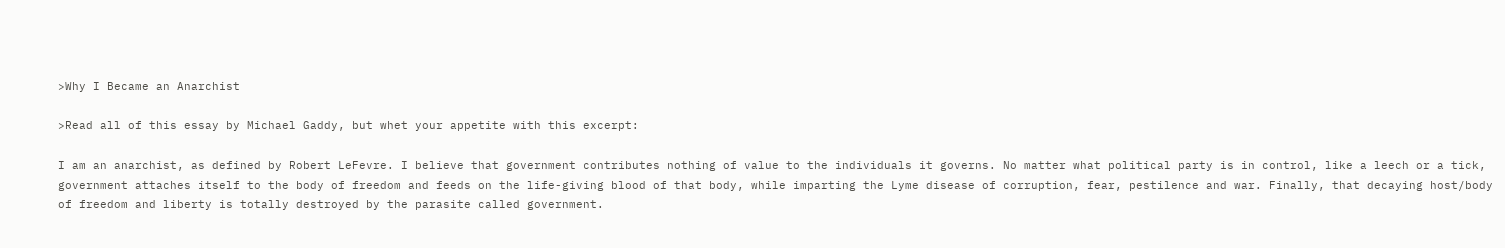>Why I Became an Anarchist

>Read all of this essay by Michael Gaddy, but whet your appetite with this excerpt:

I am an anarchist, as defined by Robert LeFevre. I believe that government contributes nothing of value to the individuals it governs. No matter what political party is in control, like a leech or a tick, government attaches itself to the body of freedom and feeds on the life-giving blood of that body, while imparting the Lyme disease of corruption, fear, pestilence and war. Finally, that decaying host/body of freedom and liberty is totally destroyed by the parasite called government.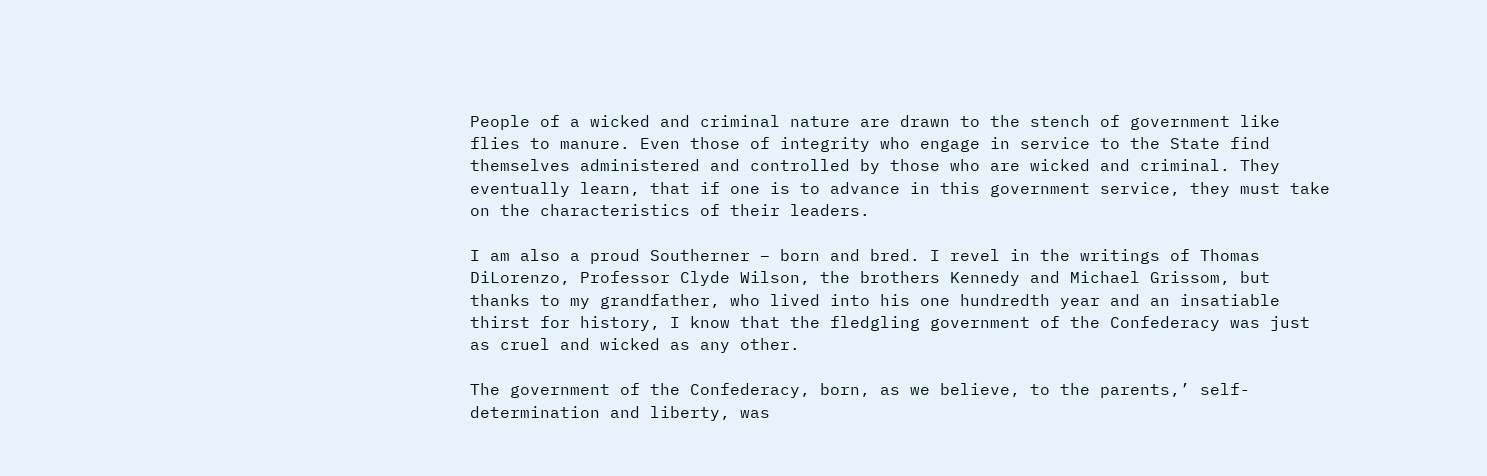People of a wicked and criminal nature are drawn to the stench of government like flies to manure. Even those of integrity who engage in service to the State find themselves administered and controlled by those who are wicked and criminal. They eventually learn, that if one is to advance in this government service, they must take on the characteristics of their leaders.

I am also a proud Southerner – born and bred. I revel in the writings of Thomas DiLorenzo, Professor Clyde Wilson, the brothers Kennedy and Michael Grissom, but thanks to my grandfather, who lived into his one hundredth year and an insatiable thirst for history, I know that the fledgling government of the Confederacy was just as cruel and wicked as any other.

The government of the Confederacy, born, as we believe, to the parents,’ self-determination and liberty, was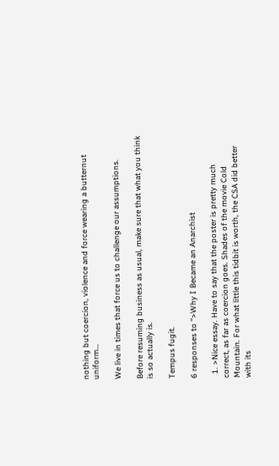nothing but coercion, violence and force wearing a butternut uniform…

We live in times that force us to challenge our assumptions.

Before resuming business as usual, make sure that what you think is so actually is.

Tempus fugit.

6 responses to “>Why I Became an Anarchist

  1. >Nice essay. Have to say that the poster is pretty much correct, as far as coercion goes. Shades of the movie Cold Mountain. For what little this tidbit is worth, the CSA did better with its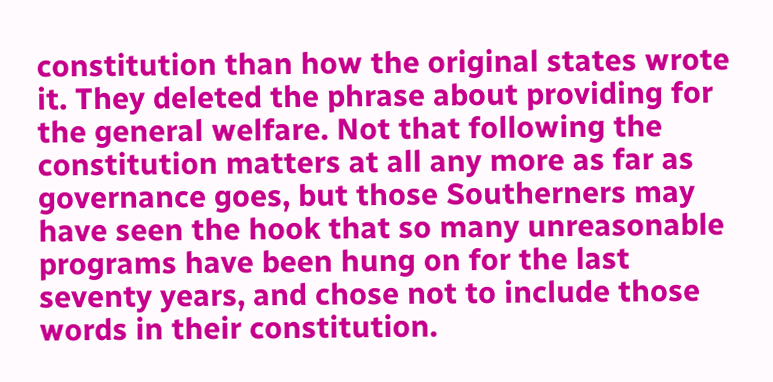constitution than how the original states wrote it. They deleted the phrase about providing for the general welfare. Not that following the constitution matters at all any more as far as governance goes, but those Southerners may have seen the hook that so many unreasonable programs have been hung on for the last seventy years, and chose not to include those words in their constitution.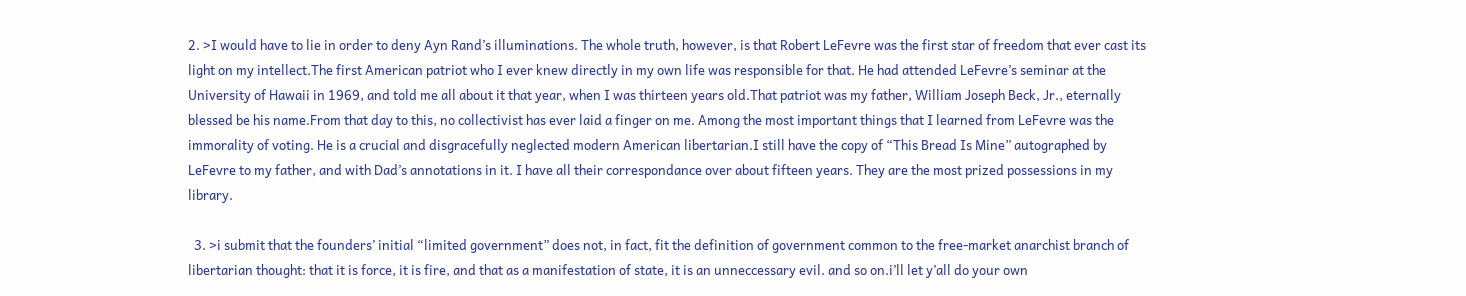2. >I would have to lie in order to deny Ayn Rand’s illuminations. The whole truth, however, is that Robert LeFevre was the first star of freedom that ever cast its light on my intellect.The first American patriot who I ever knew directly in my own life was responsible for that. He had attended LeFevre’s seminar at the University of Hawaii in 1969, and told me all about it that year, when I was thirteen years old.That patriot was my father, William Joseph Beck, Jr., eternally blessed be his name.From that day to this, no collectivist has ever laid a finger on me. Among the most important things that I learned from LeFevre was the immorality of voting. He is a crucial and disgracefully neglected modern American libertarian.I still have the copy of “This Bread Is Mine” autographed by LeFevre to my father, and with Dad’s annotations in it. I have all their correspondance over about fifteen years. They are the most prized possessions in my library.

  3. >i submit that the founders’ initial “limited government” does not, in fact, fit the definition of government common to the free-market anarchist branch of libertarian thought: that it is force, it is fire, and that as a manifestation of state, it is an unneccessary evil. and so on.i’ll let y’all do your own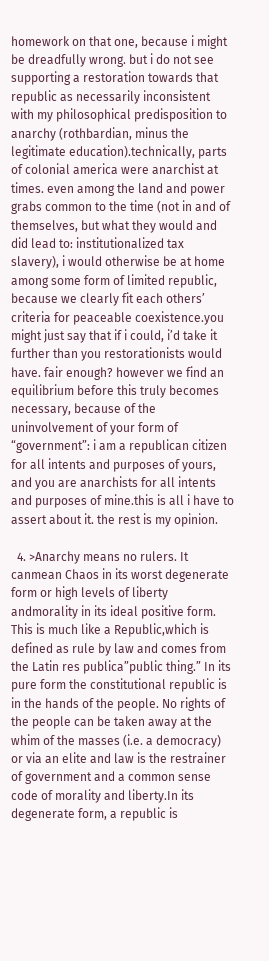homework on that one, because i might be dreadfully wrong. but i do not see supporting a restoration towards that republic as necessarily inconsistent with my philosophical predisposition to anarchy (rothbardian, minus the legitimate education).technically, parts of colonial america were anarchist at times. even among the land and power grabs common to the time (not in and of themselves, but what they would and did lead to: institutionalized tax slavery), i would otherwise be at home among some form of limited republic, because we clearly fit each others’ criteria for peaceable coexistence.you might just say that if i could, i’d take it further than you restorationists would have. fair enough? however we find an equilibrium before this truly becomes necessary, because of the uninvolvement of your form of “government”: i am a republican citizen for all intents and purposes of yours, and you are anarchists for all intents and purposes of mine.this is all i have to assert about it. the rest is my opinion.

  4. >Anarchy means no rulers. It canmean Chaos in its worst degenerate form or high levels of liberty andmorality in its ideal positive form. This is much like a Republic,which is defined as rule by law and comes from the Latin res publica”public thing.” In its pure form the constitutional republic is in the hands of the people. No rights of the people can be taken away at the whim of the masses (i.e. a democracy) or via an elite and law is the restrainer of government and a common sense code of morality and liberty.In its degenerate form, a republic is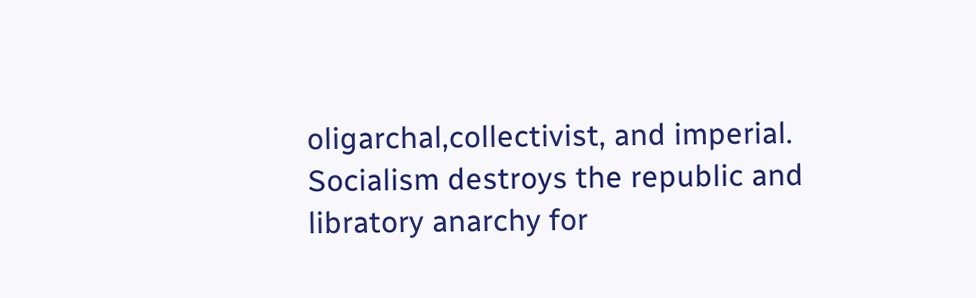oligarchal,collectivist, and imperial. Socialism destroys the republic and libratory anarchy for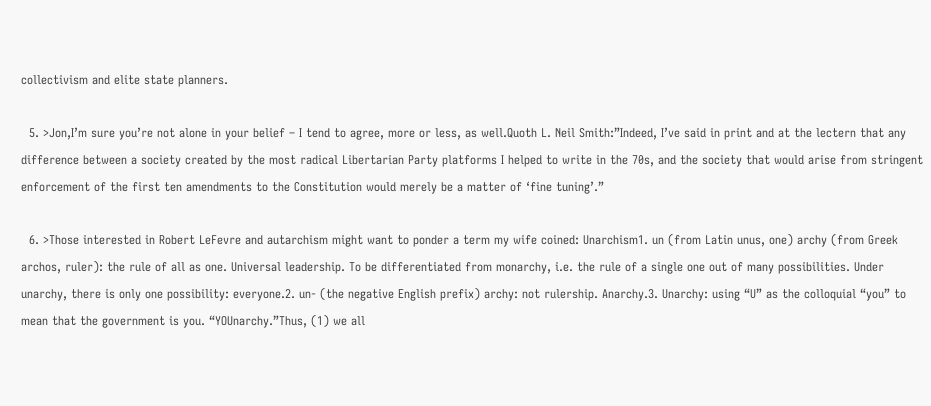collectivism and elite state planners.

  5. >Jon,I’m sure you’re not alone in your belief – I tend to agree, more or less, as well.Quoth L. Neil Smith:”Indeed, I’ve said in print and at the lectern that any difference between a society created by the most radical Libertarian Party platforms I helped to write in the 70s, and the society that would arise from stringent enforcement of the first ten amendments to the Constitution would merely be a matter of ‘fine tuning’.”

  6. >Those interested in Robert LeFevre and autarchism might want to ponder a term my wife coined: Unarchism1. un (from Latin unus, one) archy (from Greek archos, ruler): the rule of all as one. Universal leadership. To be differentiated from monarchy, i.e. the rule of a single one out of many possibilities. Under unarchy, there is only one possibility: everyone.2. un- (the negative English prefix) archy: not rulership. Anarchy.3. Unarchy: using “U” as the colloquial “you” to mean that the government is you. “YOUnarchy.”Thus, (1) we all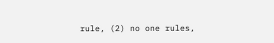rule, (2) no one rules,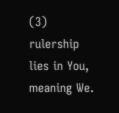(3) rulership lies in You, meaning We.